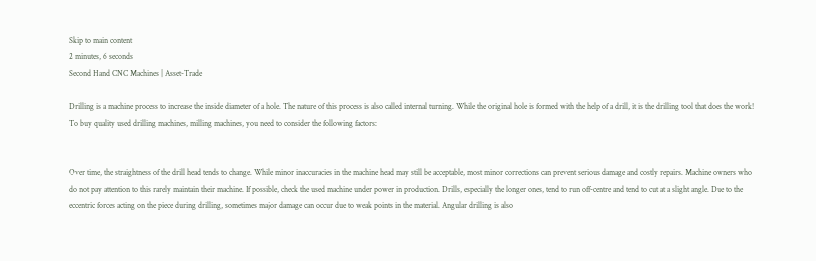Skip to main content
2 minutes, 6 seconds
Second Hand CNC Machines | Asset-Trade

Drilling is a machine process to increase the inside diameter of a hole. The nature of this process is also called internal turning. While the original hole is formed with the help of a drill, it is the drilling tool that does the work! To buy quality used drilling machines, milling machines, you need to consider the following factors:


Over time, the straightness of the drill head tends to change. While minor inaccuracies in the machine head may still be acceptable, most minor corrections can prevent serious damage and costly repairs. Machine owners who do not pay attention to this rarely maintain their machine. If possible, check the used machine under power in production. Drills, especially the longer ones, tend to run off-centre and tend to cut at a slight angle. Due to the eccentric forces acting on the piece during drilling, sometimes major damage can occur due to weak points in the material. Angular drilling is also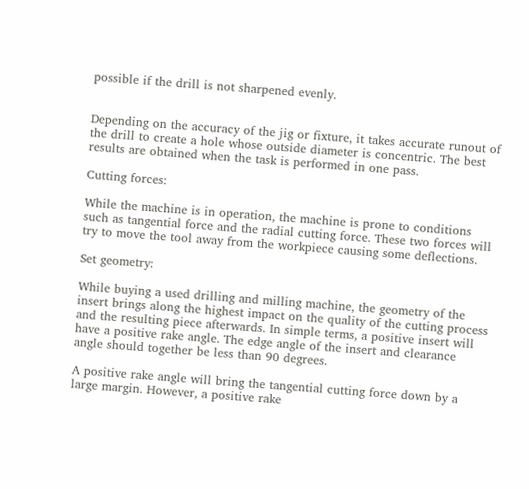possible if the drill is not sharpened evenly.


Depending on the accuracy of the jig or fixture, it takes accurate runout of the drill to create a hole whose outside diameter is concentric. The best results are obtained when the task is performed in one pass.

Cutting forces:

While the machine is in operation, the machine is prone to conditions such as tangential force and the radial cutting force. These two forces will try to move the tool away from the workpiece causing some deflections.

Set geometry:

While buying a used drilling and milling machine, the geometry of the insert brings along the highest impact on the quality of the cutting process and the resulting piece afterwards. In simple terms, a positive insert will have a positive rake angle. The edge angle of the insert and clearance angle should together be less than 90 degrees.

A positive rake angle will bring the tangential cutting force down by a large margin. However, a positive rake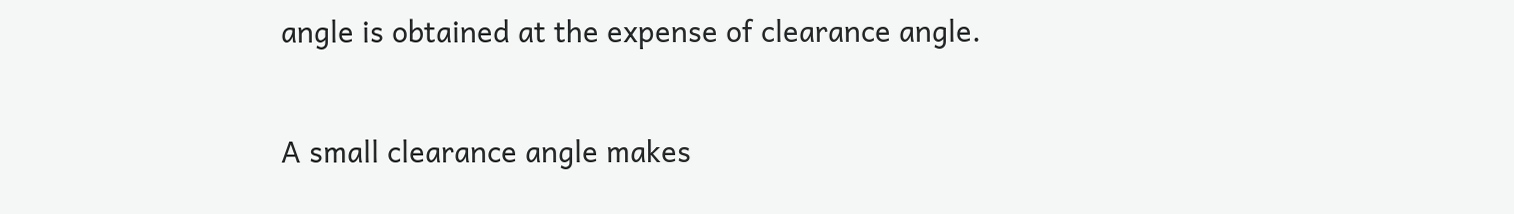angle is obtained at the expense of clearance angle.

A small clearance angle makes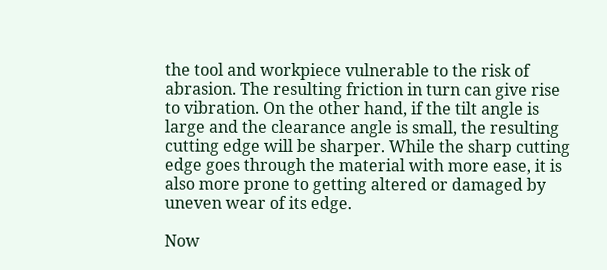the tool and workpiece vulnerable to the risk of abrasion. The resulting friction in turn can give rise to vibration. On the other hand, if the tilt angle is large and the clearance angle is small, the resulting cutting edge will be sharper. While the sharp cutting edge goes through the material with more ease, it is also more prone to getting altered or damaged by uneven wear of its edge.

Now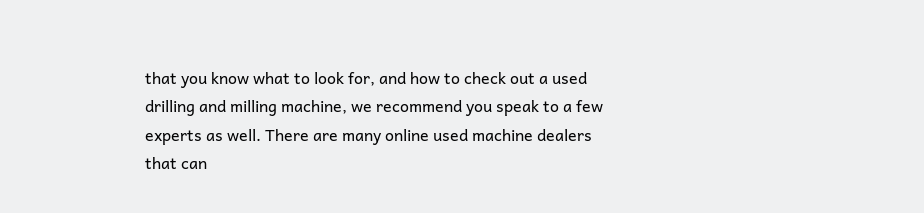that you know what to look for, and how to check out a used drilling and milling machine, we recommend you speak to a few experts as well. There are many online used machine dealers that can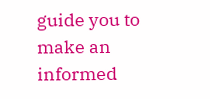guide you to make an informed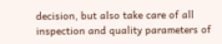decision, but also take care of all inspection and quality parameters of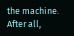the machine. After all,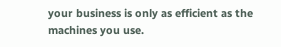your business is only as efficient as the machines you use.